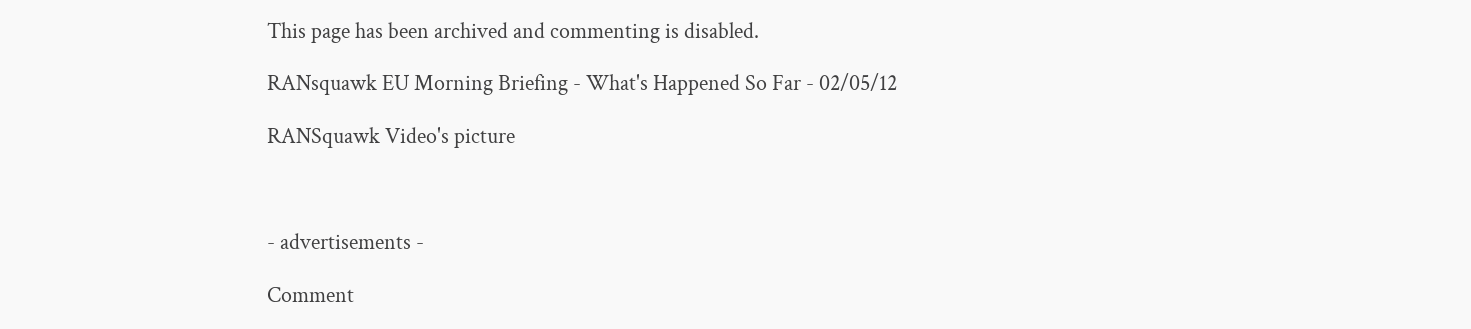This page has been archived and commenting is disabled.

RANsquawk EU Morning Briefing - What's Happened So Far - 02/05/12

RANSquawk Video's picture



- advertisements -

Comment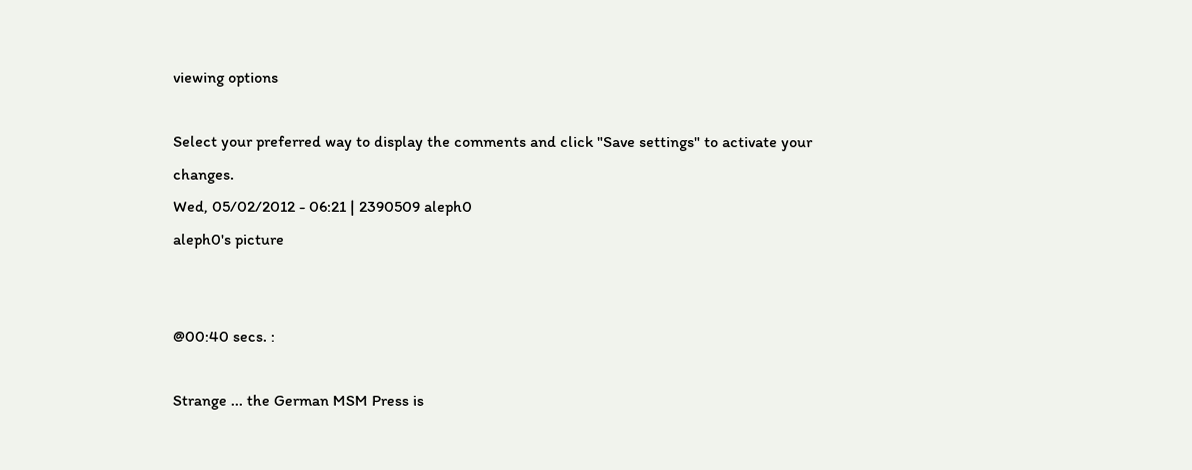viewing options

Select your preferred way to display the comments and click "Save settings" to activate your changes.
Wed, 05/02/2012 - 06:21 | 2390509 aleph0
aleph0's picture


@00:40 secs. :

Strange ... the German MSM Press is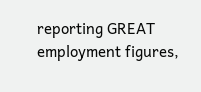reporting GREAT employment figures,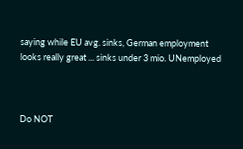saying while EU avg. sinks, German employment looks really great ... sinks under 3 mio. UNemployed



Do NOT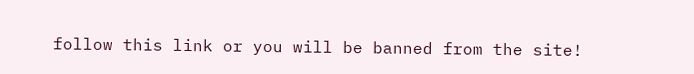follow this link or you will be banned from the site!